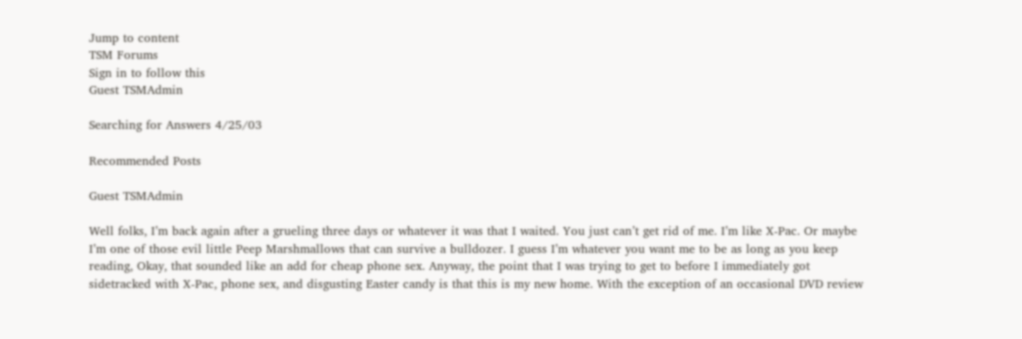Jump to content
TSM Forums
Sign in to follow this
Guest TSMAdmin

Searching for Answers 4/25/03

Recommended Posts

Guest TSMAdmin

Well folks, I’m back again after a grueling three days or whatever it was that I waited. You just can’t get rid of me. I’m like X-Pac. Or maybe I’m one of those evil little Peep Marshmallows that can survive a bulldozer. I guess I’m whatever you want me to be as long as you keep reading, Okay, that sounded like an add for cheap phone sex. Anyway, the point that I was trying to get to before I immediately got sidetracked with X-Pac, phone sex, and disgusting Easter candy is that this is my new home. With the exception of an occasional DVD review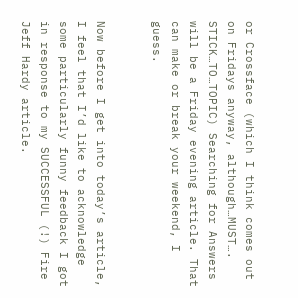or Crossface (which I think comes out on Fridays anyway, although…MUST…. STICK…TO…TOPIC) Searching for Answers will be a Friday evening article. That can make or break your weekend, I guess.


Now before I get into today’s article, I feel that I’d like to acknowledge some particularly funny feedback I got in response to my SUCCESSFUL (!) Fire Jeff Hardy article.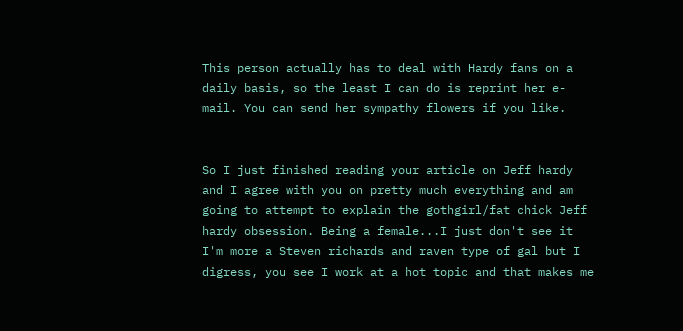This person actually has to deal with Hardy fans on a daily basis, so the least I can do is reprint her e-mail. You can send her sympathy flowers if you like.


So I just finished reading your article on Jeff hardy and I agree with you on pretty much everything and am going to attempt to explain the gothgirl/fat chick Jeff hardy obsession. Being a female...I just don't see it I'm more a Steven richards and raven type of gal but I digress, you see I work at a hot topic and that makes me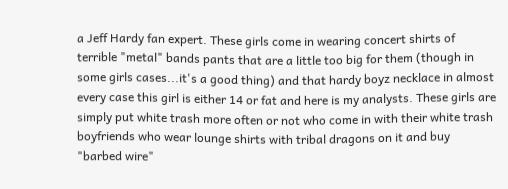a Jeff Hardy fan expert. These girls come in wearing concert shirts of terrible "metal" bands pants that are a little too big for them (though in some girls cases...it's a good thing) and that hardy boyz necklace in almost every case this girl is either 14 or fat and here is my analysts. These girls are simply put white trash more often or not who come in with their white trash boyfriends who wear lounge shirts with tribal dragons on it and buy "barbed wire"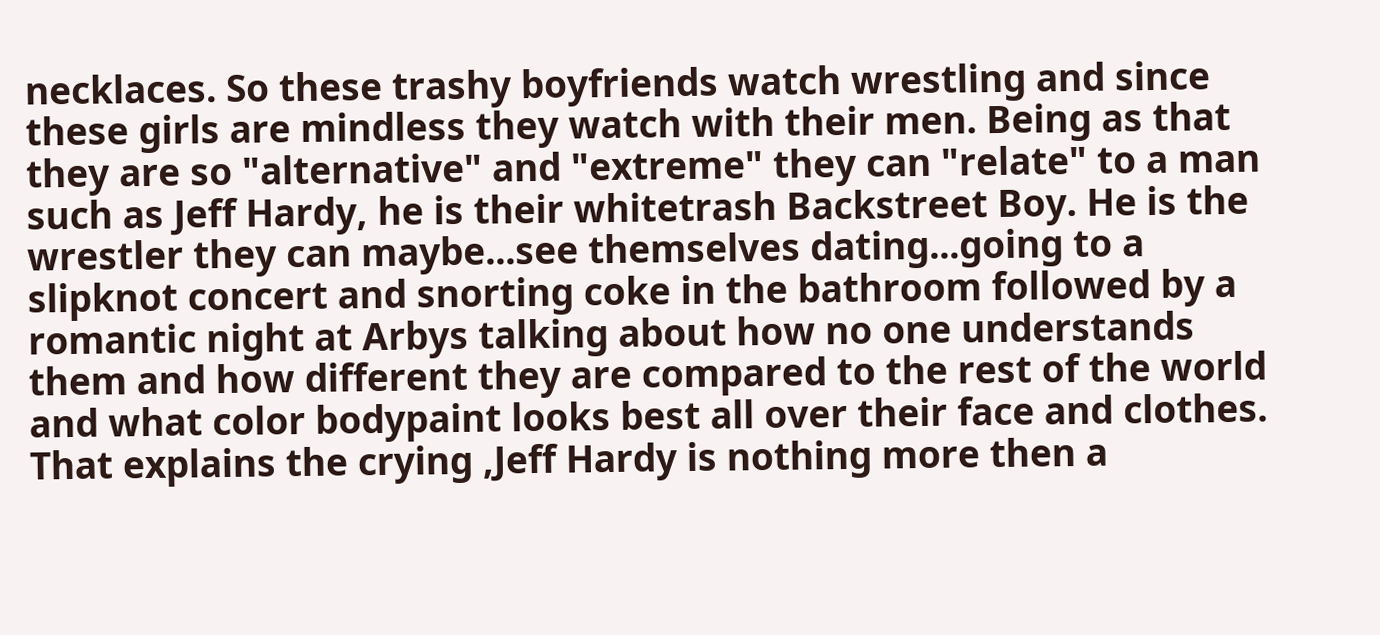necklaces. So these trashy boyfriends watch wrestling and since these girls are mindless they watch with their men. Being as that they are so "alternative" and "extreme" they can "relate" to a man such as Jeff Hardy, he is their whitetrash Backstreet Boy. He is the wrestler they can maybe...see themselves dating...going to a slipknot concert and snorting coke in the bathroom followed by a romantic night at Arbys talking about how no one understands them and how different they are compared to the rest of the world and what color bodypaint looks best all over their face and clothes. That explains the crying ,Jeff Hardy is nothing more then a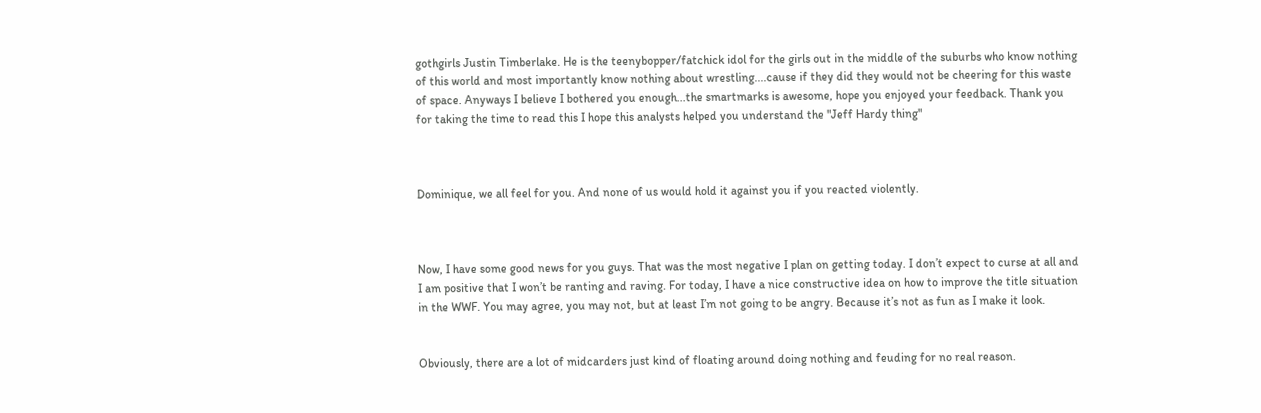gothgirls Justin Timberlake. He is the teenybopper/fatchick idol for the girls out in the middle of the suburbs who know nothing of this world and most importantly know nothing about wrestling....cause if they did they would not be cheering for this waste of space. Anyways I believe I bothered you enough...the smartmarks is awesome, hope you enjoyed your feedback. Thank you for taking the time to read this I hope this analysts helped you understand the "Jeff Hardy thing"



Dominique, we all feel for you. And none of us would hold it against you if you reacted violently.



Now, I have some good news for you guys. That was the most negative I plan on getting today. I don’t expect to curse at all and I am positive that I won’t be ranting and raving. For today, I have a nice constructive idea on how to improve the title situation in the WWF. You may agree, you may not, but at least I’m not going to be angry. Because it’s not as fun as I make it look.


Obviously, there are a lot of midcarders just kind of floating around doing nothing and feuding for no real reason.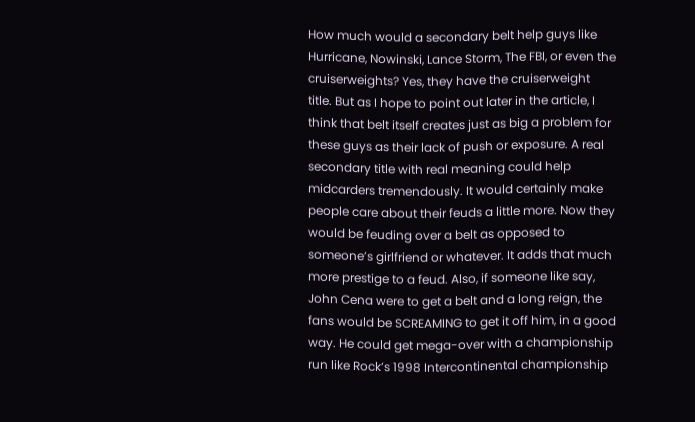How much would a secondary belt help guys like Hurricane, Nowinski, Lance Storm, The FBI, or even the cruiserweights? Yes, they have the cruiserweight title. But as I hope to point out later in the article, I think that belt itself creates just as big a problem for these guys as their lack of push or exposure. A real secondary title with real meaning could help midcarders tremendously. It would certainly make people care about their feuds a little more. Now they would be feuding over a belt as opposed to someone’s girlfriend or whatever. It adds that much more prestige to a feud. Also, if someone like say, John Cena were to get a belt and a long reign, the fans would be SCREAMING to get it off him, in a good way. He could get mega-over with a championship run like Rock’s 1998 Intercontinental championship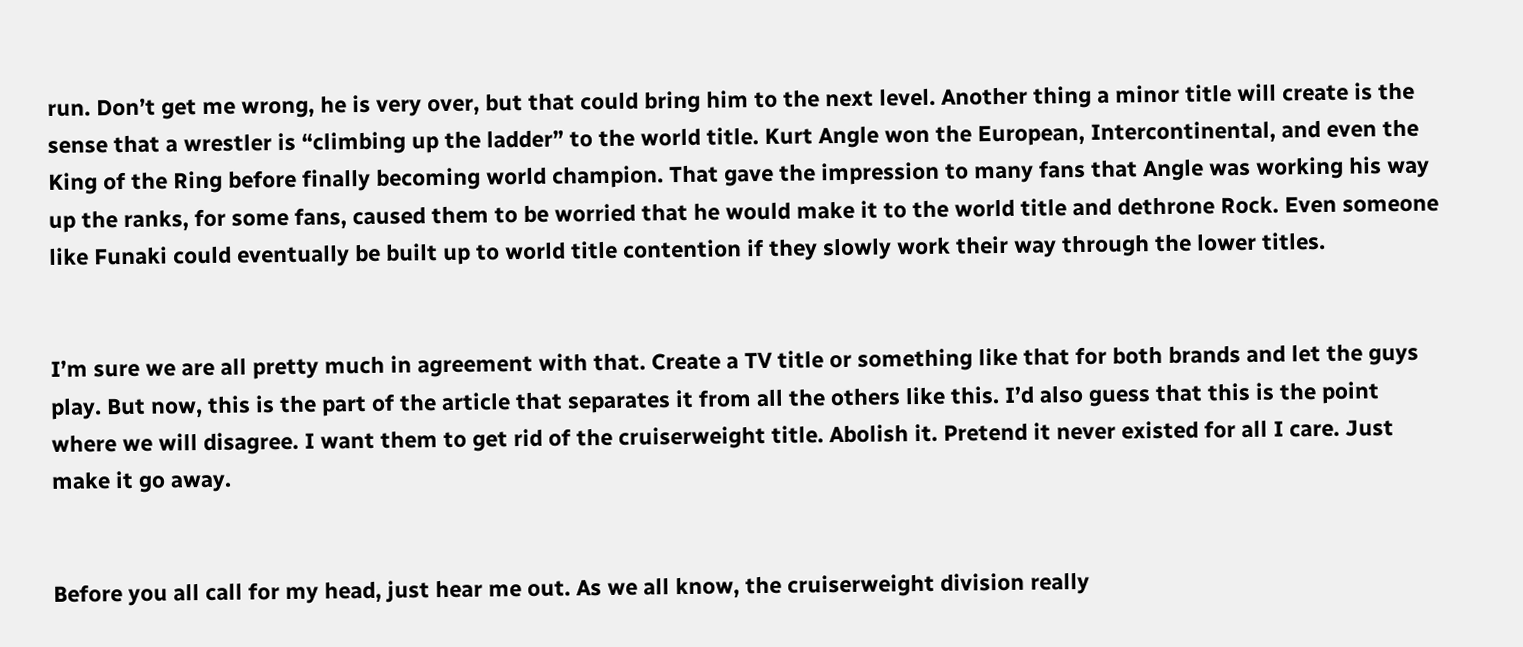run. Don’t get me wrong, he is very over, but that could bring him to the next level. Another thing a minor title will create is the sense that a wrestler is “climbing up the ladder” to the world title. Kurt Angle won the European, Intercontinental, and even the King of the Ring before finally becoming world champion. That gave the impression to many fans that Angle was working his way up the ranks, for some fans, caused them to be worried that he would make it to the world title and dethrone Rock. Even someone like Funaki could eventually be built up to world title contention if they slowly work their way through the lower titles.


I’m sure we are all pretty much in agreement with that. Create a TV title or something like that for both brands and let the guys play. But now, this is the part of the article that separates it from all the others like this. I’d also guess that this is the point where we will disagree. I want them to get rid of the cruiserweight title. Abolish it. Pretend it never existed for all I care. Just make it go away.


Before you all call for my head, just hear me out. As we all know, the cruiserweight division really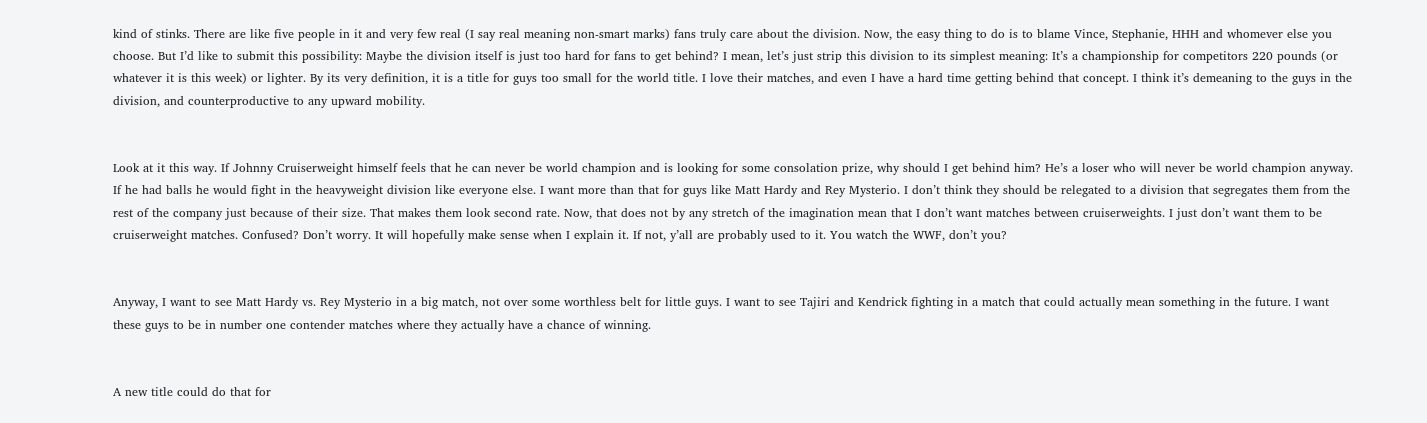kind of stinks. There are like five people in it and very few real (I say real meaning non-smart marks) fans truly care about the division. Now, the easy thing to do is to blame Vince, Stephanie, HHH and whomever else you choose. But I’d like to submit this possibility: Maybe the division itself is just too hard for fans to get behind? I mean, let’s just strip this division to its simplest meaning: It’s a championship for competitors 220 pounds (or whatever it is this week) or lighter. By its very definition, it is a title for guys too small for the world title. I love their matches, and even I have a hard time getting behind that concept. I think it’s demeaning to the guys in the division, and counterproductive to any upward mobility.


Look at it this way. If Johnny Cruiserweight himself feels that he can never be world champion and is looking for some consolation prize, why should I get behind him? He’s a loser who will never be world champion anyway. If he had balls he would fight in the heavyweight division like everyone else. I want more than that for guys like Matt Hardy and Rey Mysterio. I don’t think they should be relegated to a division that segregates them from the rest of the company just because of their size. That makes them look second rate. Now, that does not by any stretch of the imagination mean that I don’t want matches between cruiserweights. I just don’t want them to be cruiserweight matches. Confused? Don’t worry. It will hopefully make sense when I explain it. If not, y’all are probably used to it. You watch the WWF, don’t you?


Anyway, I want to see Matt Hardy vs. Rey Mysterio in a big match, not over some worthless belt for little guys. I want to see Tajiri and Kendrick fighting in a match that could actually mean something in the future. I want these guys to be in number one contender matches where they actually have a chance of winning.


A new title could do that for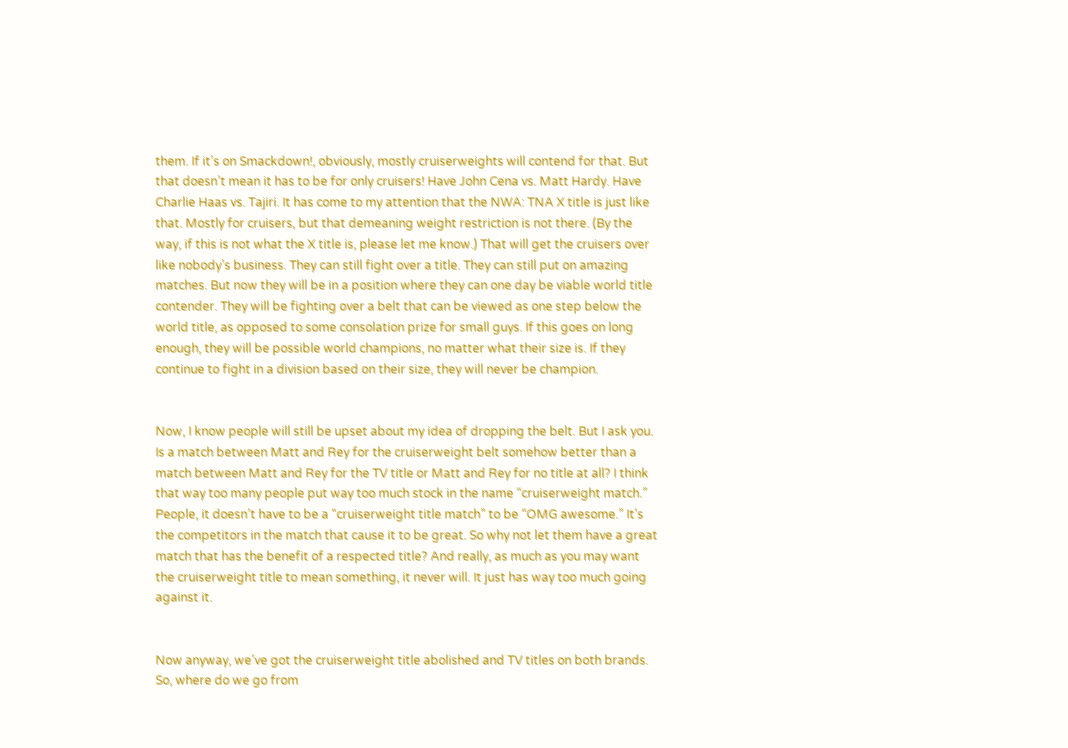them. If it’s on Smackdown!, obviously, mostly cruiserweights will contend for that. But that doesn’t mean it has to be for only cruisers! Have John Cena vs. Matt Hardy. Have Charlie Haas vs. Tajiri. It has come to my attention that the NWA: TNA X title is just like that. Mostly for cruisers, but that demeaning weight restriction is not there. (By the way, if this is not what the X title is, please let me know.) That will get the cruisers over like nobody’s business. They can still fight over a title. They can still put on amazing matches. But now they will be in a position where they can one day be viable world title contender. They will be fighting over a belt that can be viewed as one step below the world title, as opposed to some consolation prize for small guys. If this goes on long enough, they will be possible world champions, no matter what their size is. If they continue to fight in a division based on their size, they will never be champion.


Now, I know people will still be upset about my idea of dropping the belt. But I ask you. Is a match between Matt and Rey for the cruiserweight belt somehow better than a match between Matt and Rey for the TV title or Matt and Rey for no title at all? I think that way too many people put way too much stock in the name “cruiserweight match.” People, it doesn’t have to be a “cruiserweight title match” to be “OMG awesome.” It’s the competitors in the match that cause it to be great. So why not let them have a great match that has the benefit of a respected title? And really, as much as you may want the cruiserweight title to mean something, it never will. It just has way too much going against it.


Now anyway, we’ve got the cruiserweight title abolished and TV titles on both brands. So, where do we go from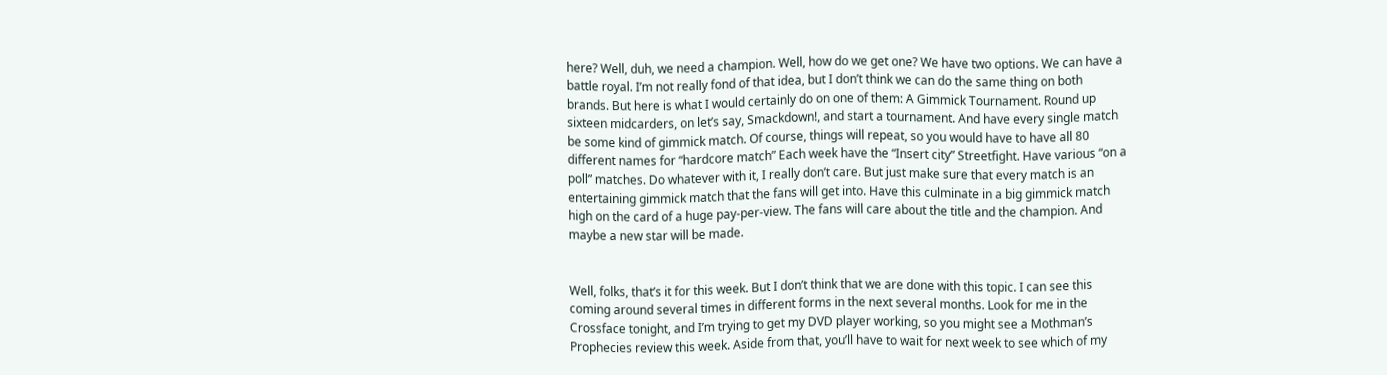here? Well, duh, we need a champion. Well, how do we get one? We have two options. We can have a battle royal. I’m not really fond of that idea, but I don’t think we can do the same thing on both brands. But here is what I would certainly do on one of them: A Gimmick Tournament. Round up sixteen midcarders, on let’s say, Smackdown!, and start a tournament. And have every single match be some kind of gimmick match. Of course, things will repeat, so you would have to have all 80 different names for “hardcore match” Each week have the “Insert city” Streetfight. Have various “on a poll” matches. Do whatever with it, I really don’t care. But just make sure that every match is an entertaining gimmick match that the fans will get into. Have this culminate in a big gimmick match high on the card of a huge pay-per-view. The fans will care about the title and the champion. And maybe a new star will be made.


Well, folks, that’s it for this week. But I don’t think that we are done with this topic. I can see this coming around several times in different forms in the next several months. Look for me in the Crossface tonight, and I’m trying to get my DVD player working, so you might see a Mothman’s Prophecies review this week. Aside from that, you’ll have to wait for next week to see which of my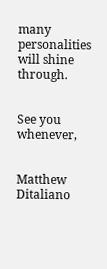many personalities will shine through.


See you whenever,


Matthew Ditaliano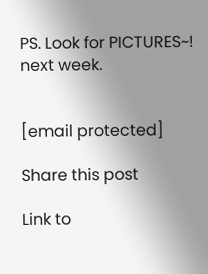PS. Look for PICTURES~! next week.


[email protected]

Share this post

Link to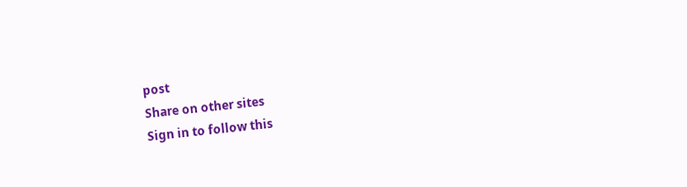post
Share on other sites
Sign in to follow this